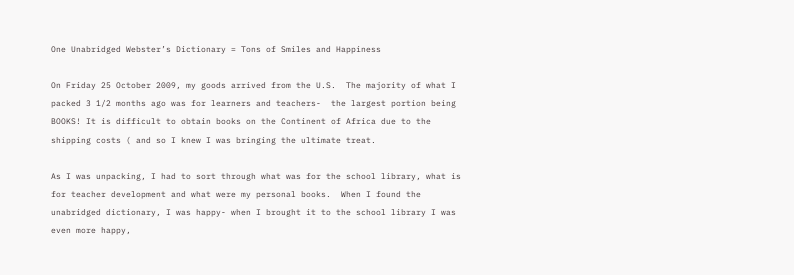One Unabridged Webster’s Dictionary = Tons of Smiles and Happiness

On Friday 25 October 2009, my goods arrived from the U.S.  The majority of what I packed 3 1/2 months ago was for learners and teachers-  the largest portion being BOOKS! It is difficult to obtain books on the Continent of Africa due to the shipping costs ( and so I knew I was bringing the ultimate treat.

As I was unpacking, I had to sort through what was for the school library, what is for teacher development and what were my personal books.  When I found the unabridged dictionary, I was happy- when I brought it to the school library I was even more happy,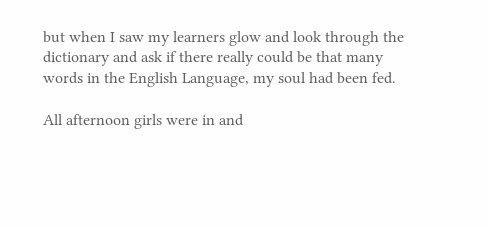but when I saw my learners glow and look through the dictionary and ask if there really could be that many words in the English Language, my soul had been fed.

All afternoon girls were in and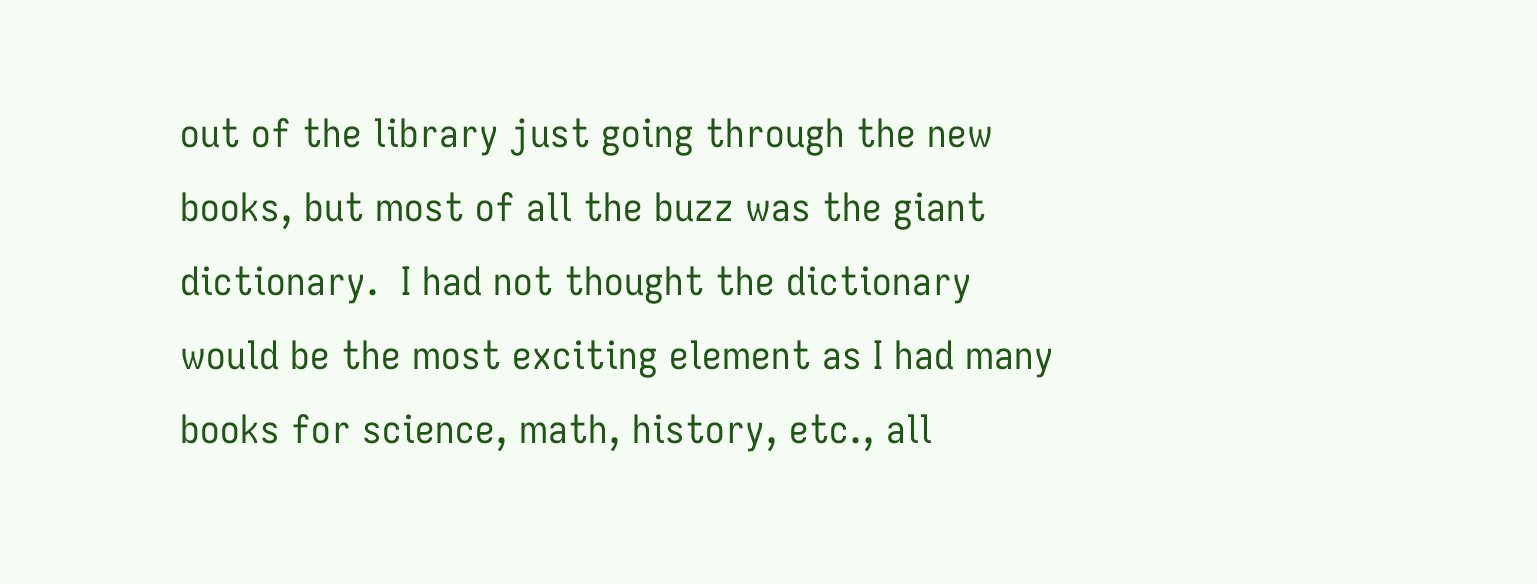out of the library just going through the new books, but most of all the buzz was the giant dictionary.  I had not thought the dictionary would be the most exciting element as I had many  books for science, math, history, etc., all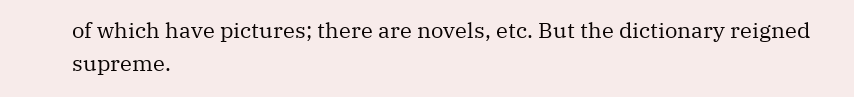of which have pictures; there are novels, etc. But the dictionary reigned supreme.